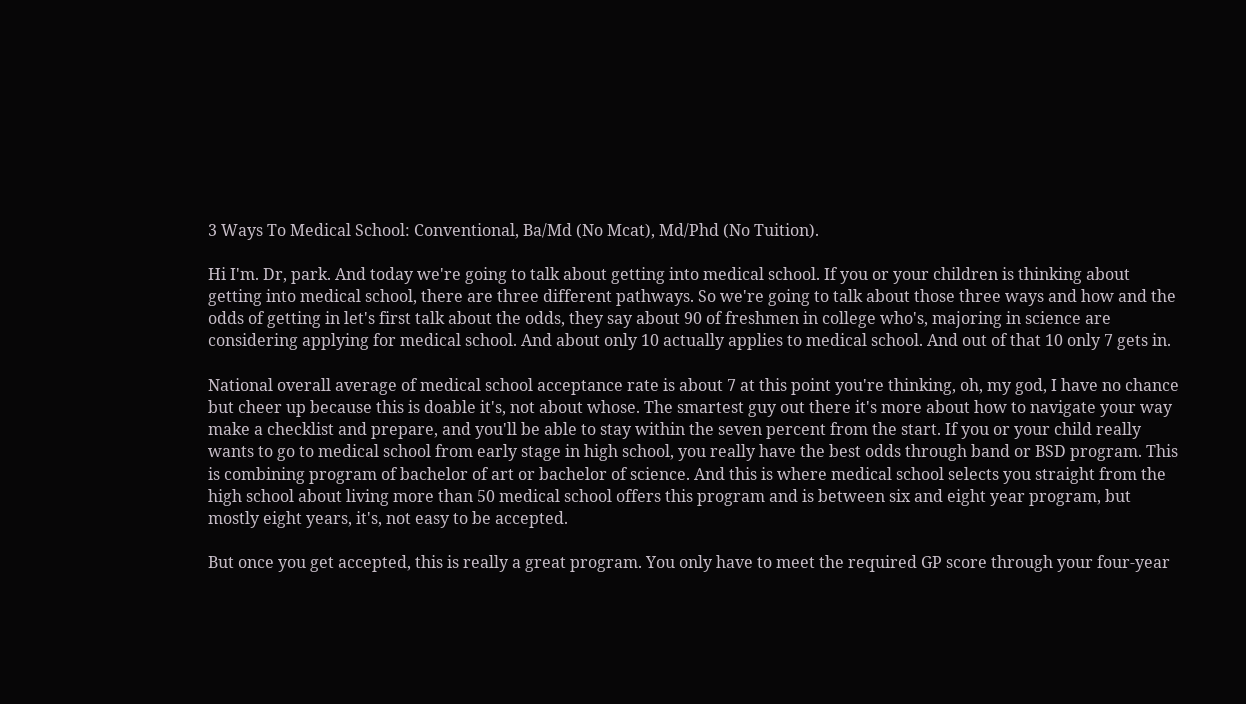3 Ways To Medical School: Conventional, Ba/Md (No Mcat), Md/Phd (No Tuition).

Hi I'm. Dr, park. And today we're going to talk about getting into medical school. If you or your children is thinking about getting into medical school, there are three different pathways. So we're going to talk about those three ways and how and the odds of getting in let's first talk about the odds, they say about 90 of freshmen in college who's, majoring in science are considering applying for medical school. And about only 10 actually applies to medical school. And out of that 10 only 7 gets in.

National overall average of medical school acceptance rate is about 7 at this point you're thinking, oh, my god, I have no chance but cheer up because this is doable it's, not about whose. The smartest guy out there it's more about how to navigate your way make a checklist and prepare, and you'll be able to stay within the seven percent from the start. If you or your child really wants to go to medical school from early stage in high school, you really have the best odds through band or BSD program. This is combining program of bachelor of art or bachelor of science. And this is where medical school selects you straight from the high school about living more than 50 medical school offers this program and is between six and eight year program, but mostly eight years, it's, not easy to be accepted.

But once you get accepted, this is really a great program. You only have to meet the required GP score through your four-year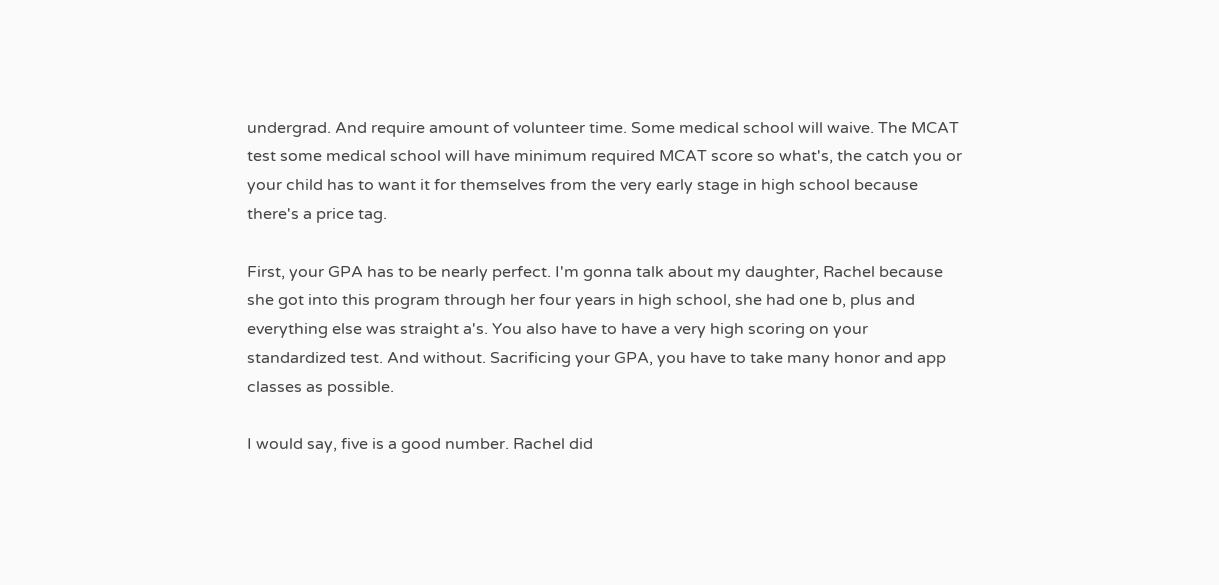undergrad. And require amount of volunteer time. Some medical school will waive. The MCAT test some medical school will have minimum required MCAT score so what's, the catch you or your child has to want it for themselves from the very early stage in high school because there's a price tag.

First, your GPA has to be nearly perfect. I'm gonna talk about my daughter, Rachel because she got into this program through her four years in high school, she had one b, plus and everything else was straight a's. You also have to have a very high scoring on your standardized test. And without. Sacrificing your GPA, you have to take many honor and app classes as possible.

I would say, five is a good number. Rachel did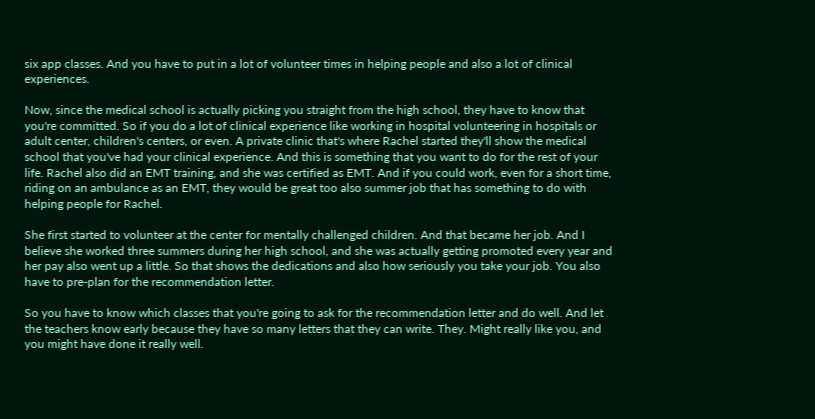six app classes. And you have to put in a lot of volunteer times in helping people and also a lot of clinical experiences.

Now, since the medical school is actually picking you straight from the high school, they have to know that you're committed. So if you do a lot of clinical experience like working in hospital volunteering in hospitals or adult center, children's centers, or even. A private clinic that's where Rachel started they'll show the medical school that you've had your clinical experience. And this is something that you want to do for the rest of your life. Rachel also did an EMT training, and she was certified as EMT. And if you could work, even for a short time, riding on an ambulance as an EMT, they would be great too also summer job that has something to do with helping people for Rachel.

She first started to volunteer at the center for mentally challenged children. And that became her job. And I believe she worked three summers during her high school, and she was actually getting promoted every year and her pay also went up a little. So that shows the dedications and also how seriously you take your job. You also have to pre-plan for the recommendation letter.

So you have to know which classes that you're going to ask for the recommendation letter and do well. And let the teachers know early because they have so many letters that they can write. They. Might really like you, and you might have done it really well.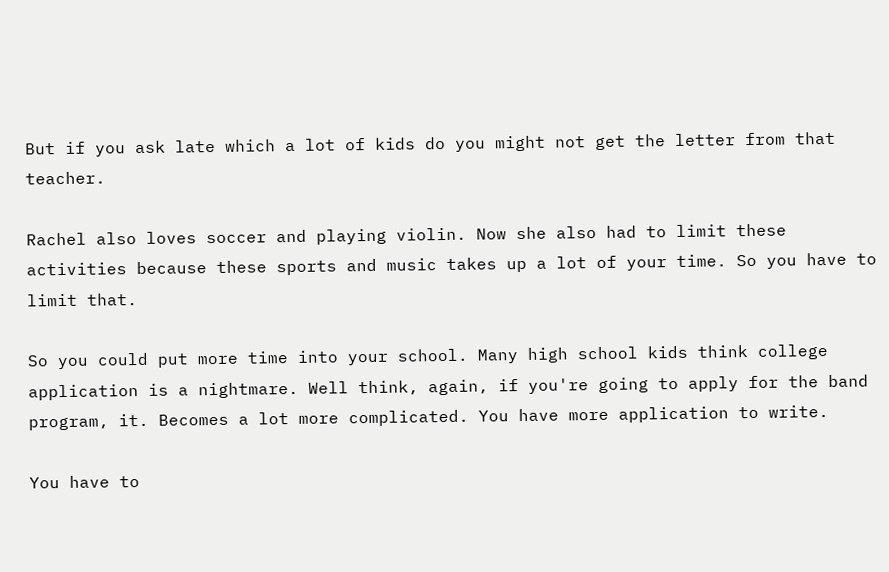But if you ask late which a lot of kids do you might not get the letter from that teacher.

Rachel also loves soccer and playing violin. Now she also had to limit these activities because these sports and music takes up a lot of your time. So you have to limit that.

So you could put more time into your school. Many high school kids think college application is a nightmare. Well think, again, if you're going to apply for the band program, it. Becomes a lot more complicated. You have more application to write.

You have to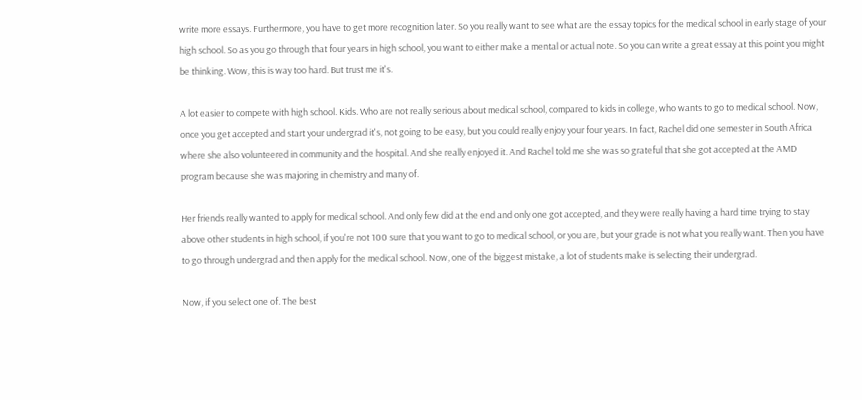write more essays. Furthermore, you have to get more recognition later. So you really want to see what are the essay topics for the medical school in early stage of your high school. So as you go through that four years in high school, you want to either make a mental or actual note. So you can write a great essay at this point you might be thinking. Wow, this is way too hard. But trust me it's.

A lot easier to compete with high school. Kids. Who are not really serious about medical school, compared to kids in college, who wants to go to medical school. Now, once you get accepted and start your undergrad it's, not going to be easy, but you could really enjoy your four years. In fact, Rachel did one semester in South Africa where she also volunteered in community and the hospital. And she really enjoyed it. And Rachel told me she was so grateful that she got accepted at the AMD program because she was majoring in chemistry and many of.

Her friends really wanted to apply for medical school. And only few did at the end and only one got accepted, and they were really having a hard time trying to stay above other students in high school, if you're not 100 sure that you want to go to medical school, or you are, but your grade is not what you really want. Then you have to go through undergrad and then apply for the medical school. Now, one of the biggest mistake, a lot of students make is selecting their undergrad.

Now, if you select one of. The best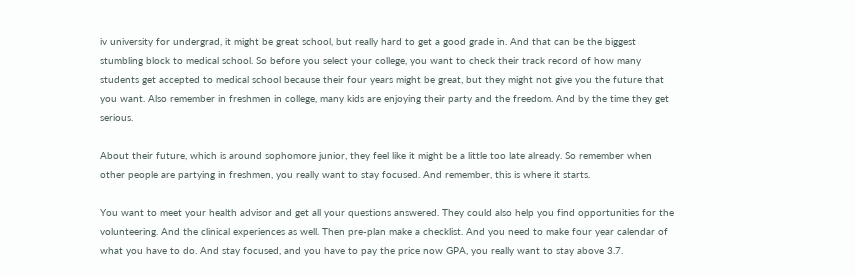iv university for undergrad, it might be great school, but really hard to get a good grade in. And that can be the biggest stumbling block to medical school. So before you select your college, you want to check their track record of how many students get accepted to medical school because their four years might be great, but they might not give you the future that you want. Also remember in freshmen in college, many kids are enjoying their party and the freedom. And by the time they get serious.

About their future, which is around sophomore junior, they feel like it might be a little too late already. So remember when other people are partying in freshmen, you really want to stay focused. And remember, this is where it starts.

You want to meet your health advisor and get all your questions answered. They could also help you find opportunities for the volunteering. And the clinical experiences as well. Then pre-plan make a checklist. And you need to make four year calendar of what you have to do. And stay focused, and you have to pay the price now GPA, you really want to stay above 3.7.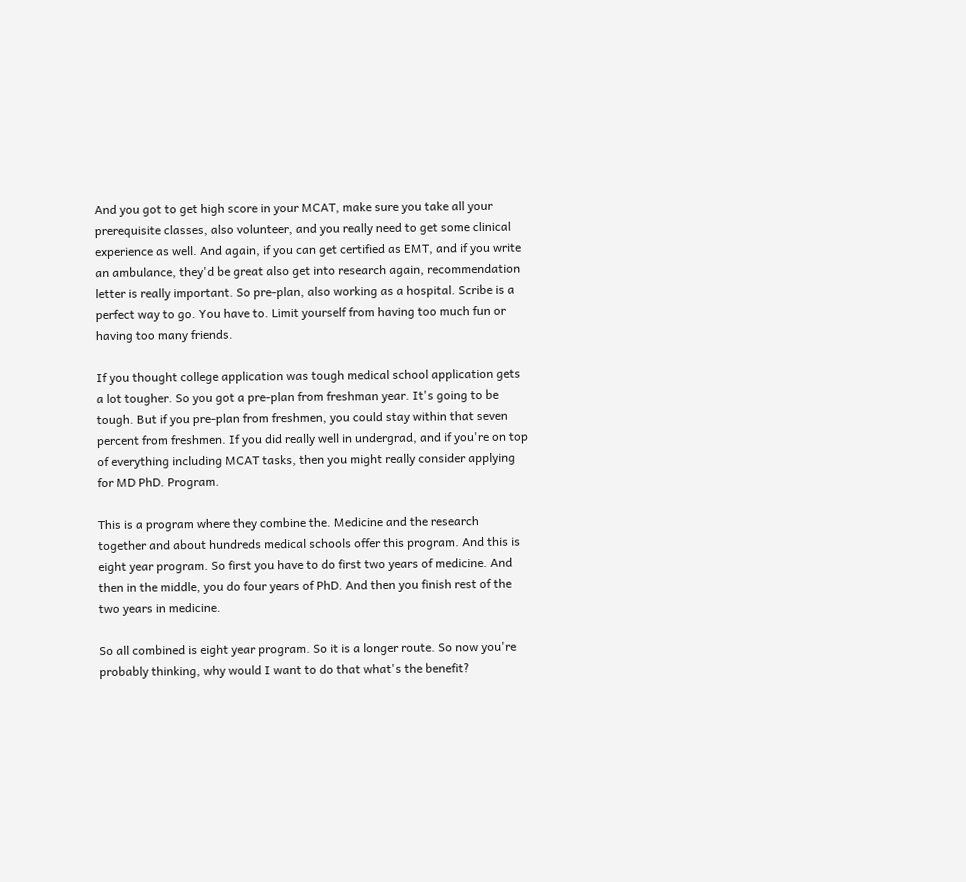And you got to get high score in your MCAT, make sure you take all your prerequisite classes, also volunteer, and you really need to get some clinical experience as well. And again, if you can get certified as EMT, and if you write an ambulance, they'd be great also get into research again, recommendation letter is really important. So pre-plan, also working as a hospital. Scribe is a perfect way to go. You have to. Limit yourself from having too much fun or having too many friends.

If you thought college application was tough medical school application gets a lot tougher. So you got a pre-plan from freshman year. It's going to be tough. But if you pre-plan from freshmen, you could stay within that seven percent from freshmen. If you did really well in undergrad, and if you're on top of everything including MCAT tasks, then you might really consider applying for MD PhD. Program.

This is a program where they combine the. Medicine and the research together and about hundreds medical schools offer this program. And this is eight year program. So first you have to do first two years of medicine. And then in the middle, you do four years of PhD. And then you finish rest of the two years in medicine.

So all combined is eight year program. So it is a longer route. So now you're probably thinking, why would I want to do that what's the benefit?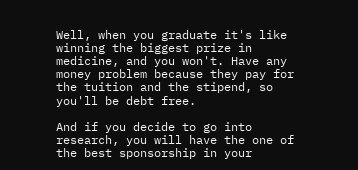Well, when you graduate it's like winning the biggest prize in medicine, and you won't. Have any money problem because they pay for the tuition and the stipend, so you'll be debt free.

And if you decide to go into research, you will have the one of the best sponsorship in your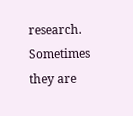research. Sometimes they are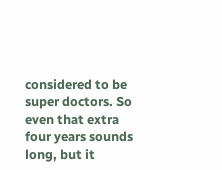considered to be super doctors. So even that extra four years sounds long, but it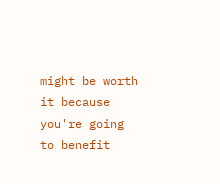might be worth it because you're going to benefit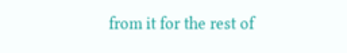from it for the rest of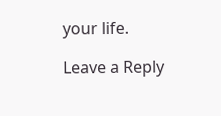your life.

Leave a Reply